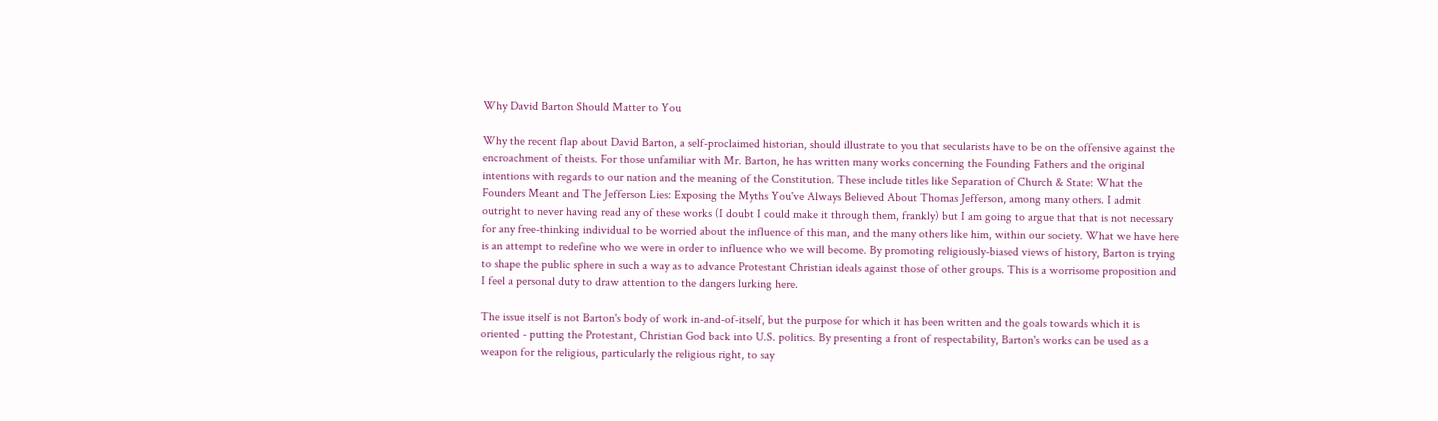Why David Barton Should Matter to You

Why the recent flap about David Barton, a self-proclaimed historian, should illustrate to you that secularists have to be on the offensive against the encroachment of theists. For those unfamiliar with Mr. Barton, he has written many works concerning the Founding Fathers and the original intentions with regards to our nation and the meaning of the Constitution. These include titles like Separation of Church & State: What the Founders Meant and The Jefferson Lies: Exposing the Myths You've Always Believed About Thomas Jefferson, among many others. I admit outright to never having read any of these works (I doubt I could make it through them, frankly) but I am going to argue that that is not necessary for any free-thinking individual to be worried about the influence of this man, and the many others like him, within our society. What we have here is an attempt to redefine who we were in order to influence who we will become. By promoting religiously-biased views of history, Barton is trying to shape the public sphere in such a way as to advance Protestant Christian ideals against those of other groups. This is a worrisome proposition and I feel a personal duty to draw attention to the dangers lurking here.

The issue itself is not Barton's body of work in-and-of-itself, but the purpose for which it has been written and the goals towards which it is oriented - putting the Protestant, Christian God back into U.S. politics. By presenting a front of respectability, Barton's works can be used as a weapon for the religious, particularly the religious right, to say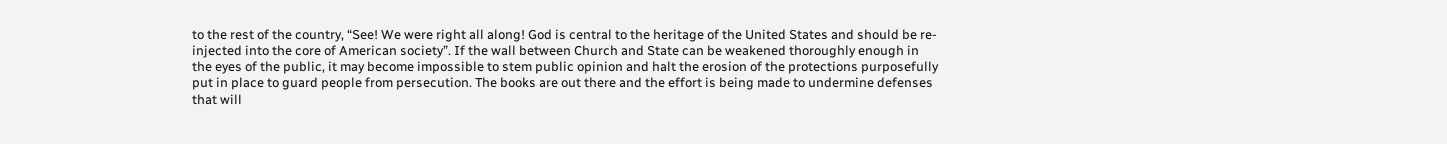to the rest of the country, “See! We were right all along! God is central to the heritage of the United States and should be re-injected into the core of American society”. If the wall between Church and State can be weakened thoroughly enough in the eyes of the public, it may become impossible to stem public opinion and halt the erosion of the protections purposefully put in place to guard people from persecution. The books are out there and the effort is being made to undermine defenses that will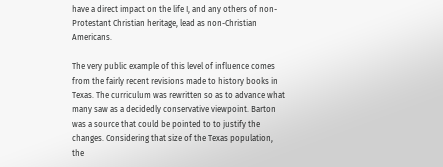have a direct impact on the life I, and any others of non-Protestant Christian heritage, lead as non-Christian Americans.

The very public example of this level of influence comes from the fairly recent revisions made to history books in Texas. The curriculum was rewritten so as to advance what many saw as a decidedly conservative viewpoint. Barton was a source that could be pointed to to justify the changes. Considering that size of the Texas population, the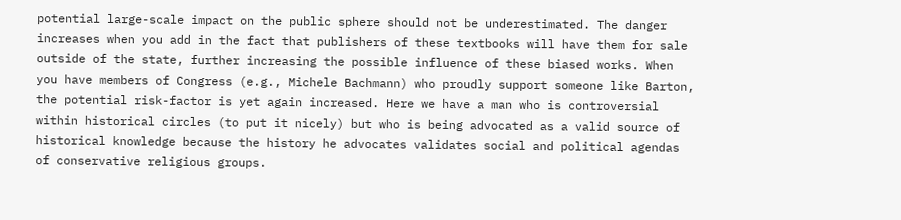potential large-scale impact on the public sphere should not be underestimated. The danger increases when you add in the fact that publishers of these textbooks will have them for sale outside of the state, further increasing the possible influence of these biased works. When you have members of Congress (e.g., Michele Bachmann) who proudly support someone like Barton, the potential risk-factor is yet again increased. Here we have a man who is controversial within historical circles (to put it nicely) but who is being advocated as a valid source of historical knowledge because the history he advocates validates social and political agendas of conservative religious groups.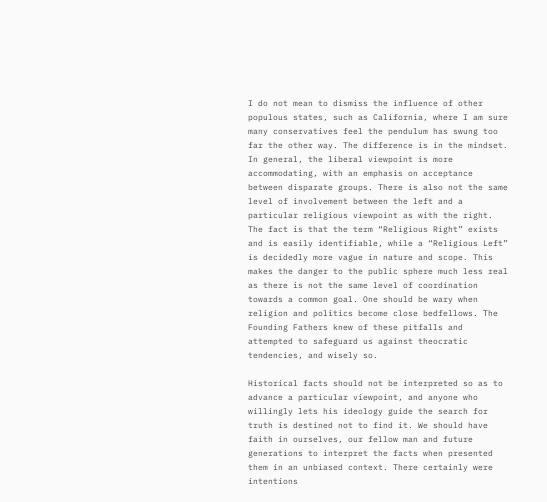I do not mean to dismiss the influence of other populous states, such as California, where I am sure many conservatives feel the pendulum has swung too far the other way. The difference is in the mindset. In general, the liberal viewpoint is more accommodating, with an emphasis on acceptance between disparate groups. There is also not the same level of involvement between the left and a particular religious viewpoint as with the right. The fact is that the term “Religious Right” exists and is easily identifiable, while a “Religious Left” is decidedly more vague in nature and scope. This makes the danger to the public sphere much less real as there is not the same level of coordination towards a common goal. One should be wary when religion and politics become close bedfellows. The Founding Fathers knew of these pitfalls and attempted to safeguard us against theocratic tendencies, and wisely so.

Historical facts should not be interpreted so as to advance a particular viewpoint, and anyone who willingly lets his ideology guide the search for truth is destined not to find it. We should have faith in ourselves, our fellow man and future generations to interpret the facts when presented them in an unbiased context. There certainly were intentions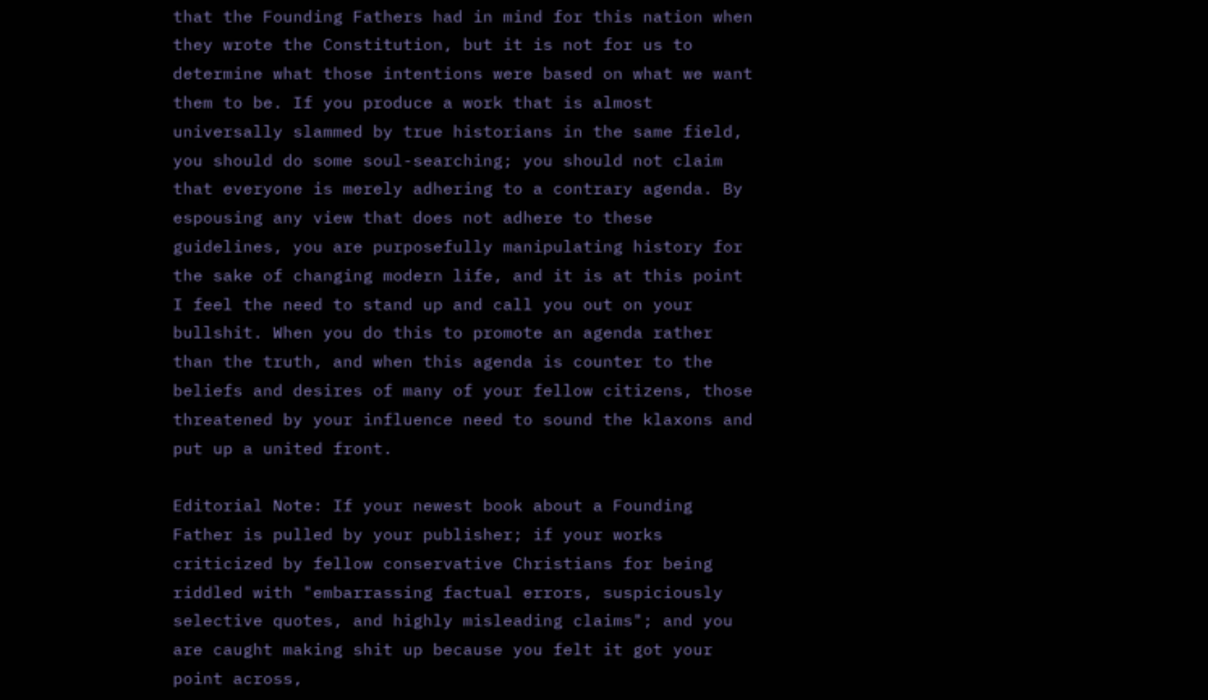that the Founding Fathers had in mind for this nation when they wrote the Constitution, but it is not for us to determine what those intentions were based on what we want them to be. If you produce a work that is almost universally slammed by true historians in the same field, you should do some soul-searching; you should not claim that everyone is merely adhering to a contrary agenda. By espousing any view that does not adhere to these guidelines, you are purposefully manipulating history for the sake of changing modern life, and it is at this point I feel the need to stand up and call you out on your bullshit. When you do this to promote an agenda rather than the truth, and when this agenda is counter to the beliefs and desires of many of your fellow citizens, those threatened by your influence need to sound the klaxons and put up a united front.

Editorial Note: If your newest book about a Founding Father is pulled by your publisher; if your works criticized by fellow conservative Christians for being riddled with "embarrassing factual errors, suspiciously selective quotes, and highly misleading claims"; and you are caught making shit up because you felt it got your point across,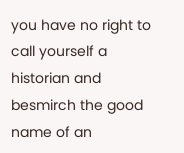you have no right to call yourself a historian and besmirch the good name of an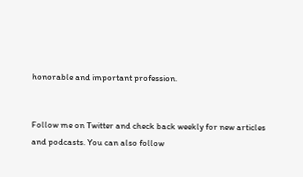honorable and important profession.


Follow me on Twitter and check back weekly for new articles and podcasts. You can also follow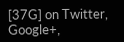[37G] on Twitter, Google+,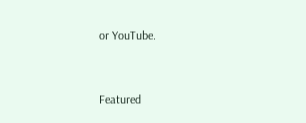or YouTube.


Featured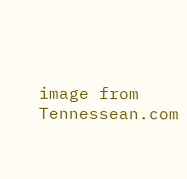image from Tennessean.com